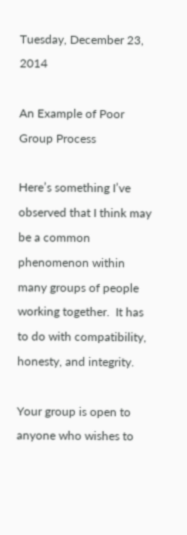Tuesday, December 23, 2014

An Example of Poor Group Process

Here’s something I’ve observed that I think may be a common phenomenon within many groups of people working together.  It has to do with compatibility, honesty, and integrity.

Your group is open to anyone who wishes to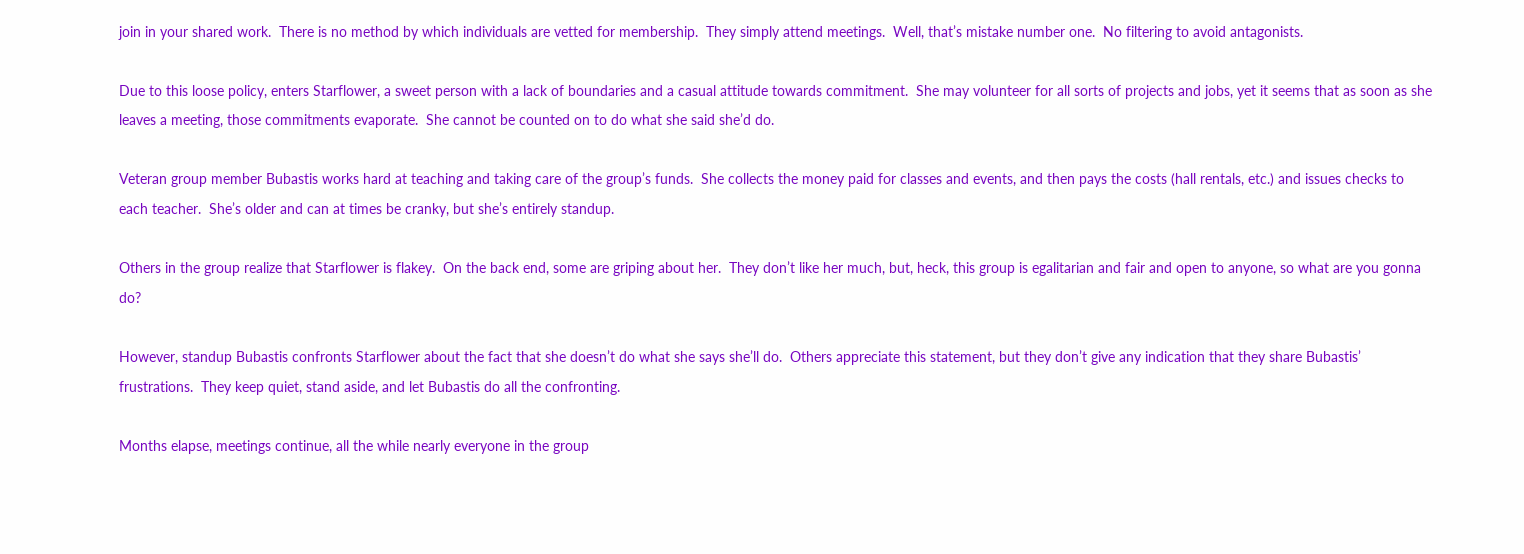join in your shared work.  There is no method by which individuals are vetted for membership.  They simply attend meetings.  Well, that’s mistake number one.  No filtering to avoid antagonists.

Due to this loose policy, enters Starflower, a sweet person with a lack of boundaries and a casual attitude towards commitment.  She may volunteer for all sorts of projects and jobs, yet it seems that as soon as she leaves a meeting, those commitments evaporate.  She cannot be counted on to do what she said she’d do.

Veteran group member Bubastis works hard at teaching and taking care of the group’s funds.  She collects the money paid for classes and events, and then pays the costs (hall rentals, etc.) and issues checks to each teacher.  She’s older and can at times be cranky, but she’s entirely standup.

Others in the group realize that Starflower is flakey.  On the back end, some are griping about her.  They don’t like her much, but, heck, this group is egalitarian and fair and open to anyone, so what are you gonna do?

However, standup Bubastis confronts Starflower about the fact that she doesn’t do what she says she’ll do.  Others appreciate this statement, but they don’t give any indication that they share Bubastis’ frustrations.  They keep quiet, stand aside, and let Bubastis do all the confronting.

Months elapse, meetings continue, all the while nearly everyone in the group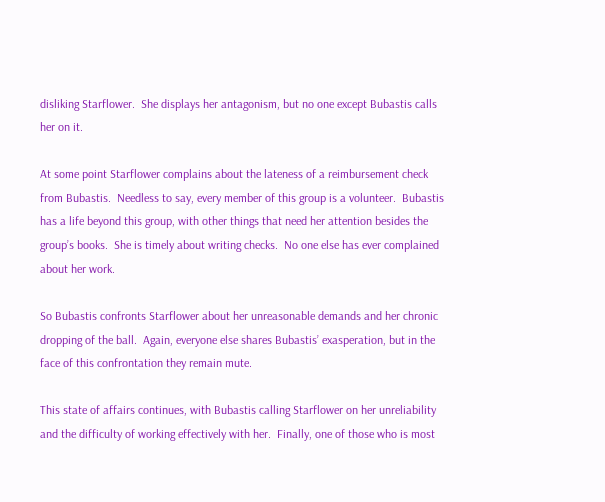disliking Starflower.  She displays her antagonism, but no one except Bubastis calls her on it.

At some point Starflower complains about the lateness of a reimbursement check from Bubastis.  Needless to say, every member of this group is a volunteer.  Bubastis has a life beyond this group, with other things that need her attention besides the group’s books.  She is timely about writing checks.  No one else has ever complained about her work.

So Bubastis confronts Starflower about her unreasonable demands and her chronic dropping of the ball.  Again, everyone else shares Bubastis’ exasperation, but in the face of this confrontation they remain mute.

This state of affairs continues, with Bubastis calling Starflower on her unreliability and the difficulty of working effectively with her.  Finally, one of those who is most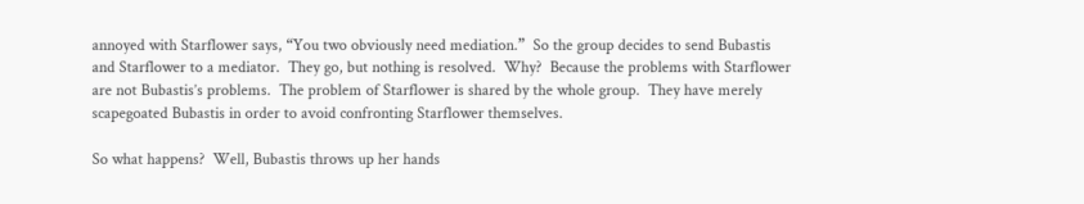annoyed with Starflower says, “You two obviously need mediation.”  So the group decides to send Bubastis and Starflower to a mediator.  They go, but nothing is resolved.  Why?  Because the problems with Starflower are not Bubastis’s problems.  The problem of Starflower is shared by the whole group.  They have merely scapegoated Bubastis in order to avoid confronting Starflower themselves.

So what happens?  Well, Bubastis throws up her hands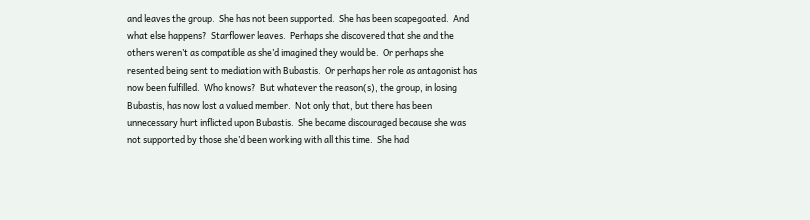and leaves the group.  She has not been supported.  She has been scapegoated.  And what else happens?  Starflower leaves.  Perhaps she discovered that she and the others weren’t as compatible as she’d imagined they would be.  Or perhaps she resented being sent to mediation with Bubastis.  Or perhaps her role as antagonist has now been fulfilled.  Who knows?  But whatever the reason(s), the group, in losing Bubastis, has now lost a valued member.  Not only that, but there has been unnecessary hurt inflicted upon Bubastis.  She became discouraged because she was not supported by those she’d been working with all this time.  She had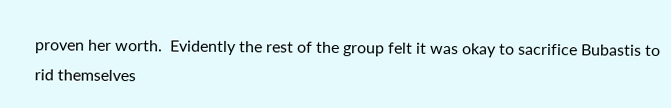proven her worth.  Evidently the rest of the group felt it was okay to sacrifice Bubastis to rid themselves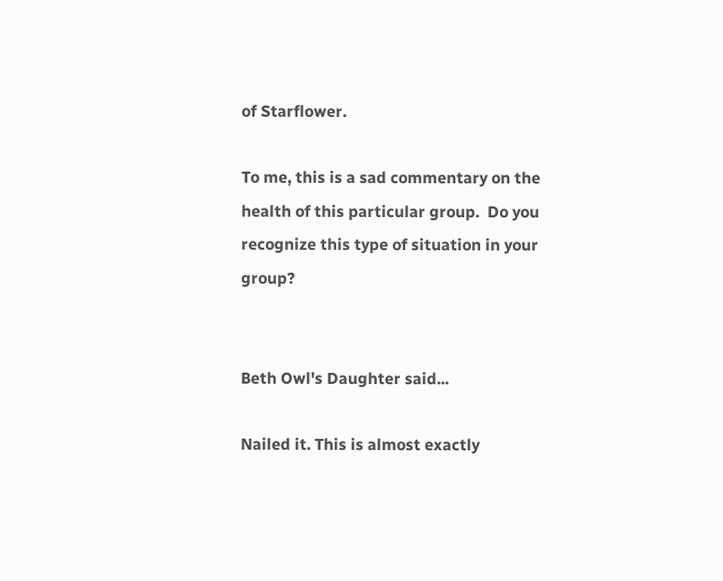of Starflower.

To me, this is a sad commentary on the health of this particular group.  Do you recognize this type of situation in your group?


Beth Owl's Daughter said...

Nailed it. This is almost exactly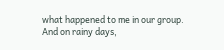what happened to me in our group. And on rainy days,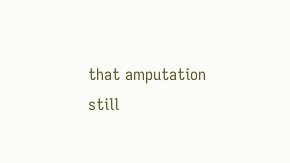that amputation still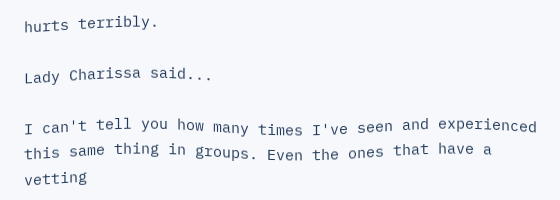hurts terribly.

Lady Charissa said...

I can't tell you how many times I've seen and experienced this same thing in groups. Even the ones that have a vetting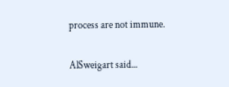process are not immune.

AlSweigart said...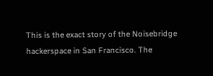This is the exact story of the Noisebridge hackerspace in San Francisco. The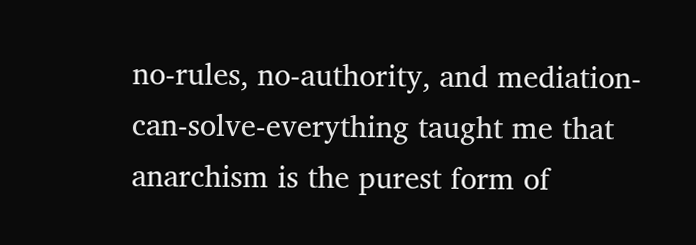no-rules, no-authority, and mediation-can-solve-everything taught me that anarchism is the purest form of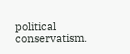political conservatism.